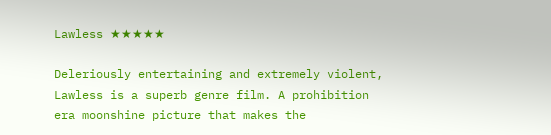Lawless ★★★★★

Deleriously entertaining and extremely violent, Lawless is a superb genre film. A prohibition era moonshine picture that makes the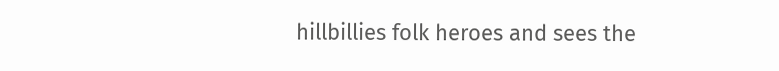hillbillies folk heroes and sees the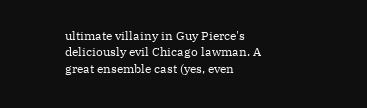ultimate villainy in Guy Pierce's deliciously evil Chicago lawman. A great ensemble cast (yes, even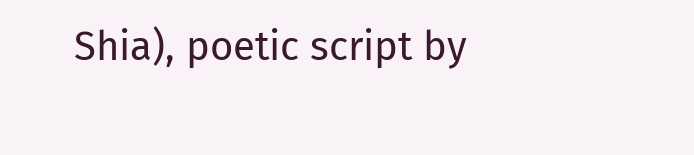Shia), poetic script by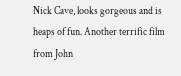Nick Cave, looks gorgeous and is heaps of fun. Another terrific film from John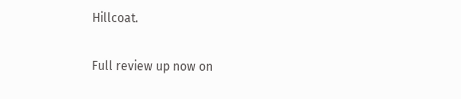Hillcoat.

Full review up now on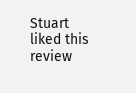Stuart liked this review